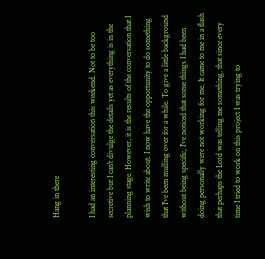Hang in there

I had an interesting conversation this weekend. Not to be too secretive but I can't divulge the details yet as everything is in the planning stage. However, it is the results of the conversation that I wish to write about. I now have the opportunity to do something that I've been mulling over for a while. To give a little background without being specific, I've noticed that some things I had been doing personally were not working for me. It came to me in a flash that perhaps the Lord was telling me something, that since every time I tried to work on this project I was trying to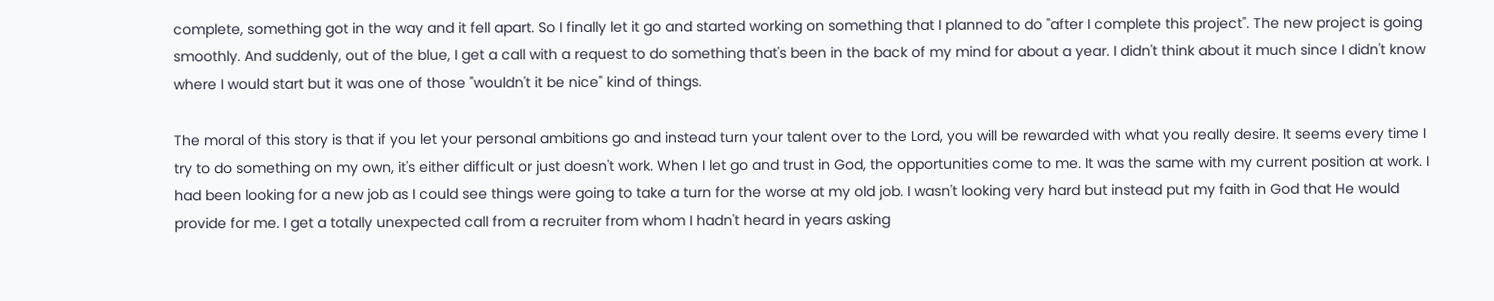complete, something got in the way and it fell apart. So I finally let it go and started working on something that I planned to do "after I complete this project". The new project is going smoothly. And suddenly, out of the blue, I get a call with a request to do something that's been in the back of my mind for about a year. I didn't think about it much since I didn't know where I would start but it was one of those "wouldn't it be nice" kind of things.

The moral of this story is that if you let your personal ambitions go and instead turn your talent over to the Lord, you will be rewarded with what you really desire. It seems every time I try to do something on my own, it's either difficult or just doesn't work. When I let go and trust in God, the opportunities come to me. It was the same with my current position at work. I had been looking for a new job as I could see things were going to take a turn for the worse at my old job. I wasn't looking very hard but instead put my faith in God that He would provide for me. I get a totally unexpected call from a recruiter from whom I hadn't heard in years asking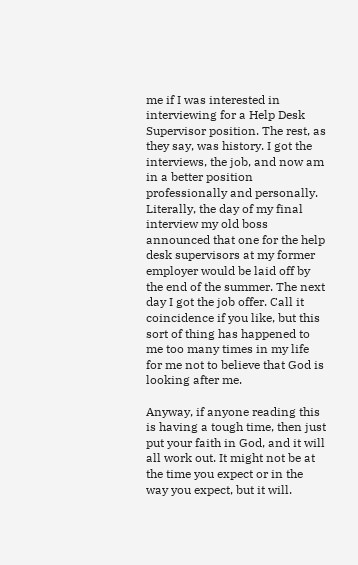me if I was interested in interviewing for a Help Desk Supervisor position. The rest, as they say, was history. I got the interviews, the job, and now am in a better position professionally and personally. Literally, the day of my final interview my old boss announced that one for the help desk supervisors at my former employer would be laid off by the end of the summer. The next day I got the job offer. Call it coincidence if you like, but this sort of thing has happened to me too many times in my life for me not to believe that God is looking after me.

Anyway, if anyone reading this is having a tough time, then just put your faith in God, and it will all work out. It might not be at the time you expect or in the way you expect, but it will.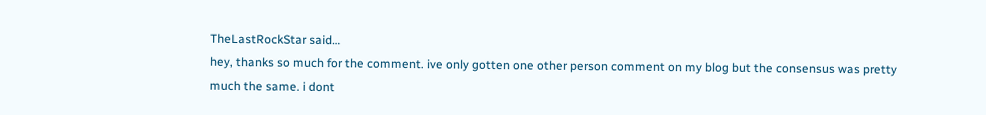TheLastRockStar said…
hey, thanks so much for the comment. ive only gotten one other person comment on my blog but the consensus was pretty much the same. i dont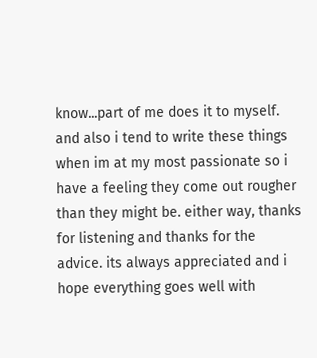know...part of me does it to myself. and also i tend to write these things when im at my most passionate so i have a feeling they come out rougher than they might be. either way, thanks for listening and thanks for the advice. its always appreciated and i hope everything goes well with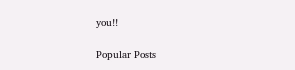you!!

Popular Posts